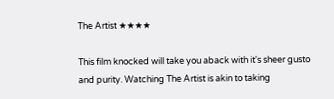The Artist ★★★★

This film knocked will take you aback with it's sheer gusto and purity. Watching The Artist is akin to taking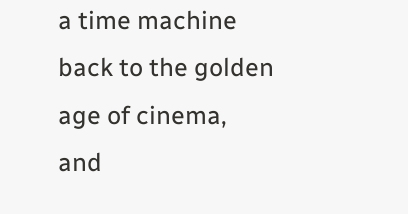a time machine back to the golden age of cinema, and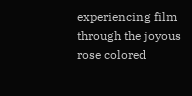experiencing film through the joyous rose colored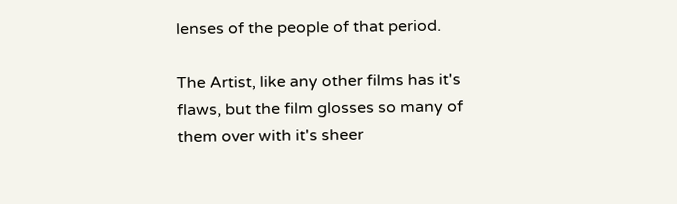lenses of the people of that period.

The Artist, like any other films has it's flaws, but the film glosses so many of them over with it's sheer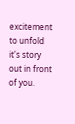excitement to unfold it's story out in front of you.